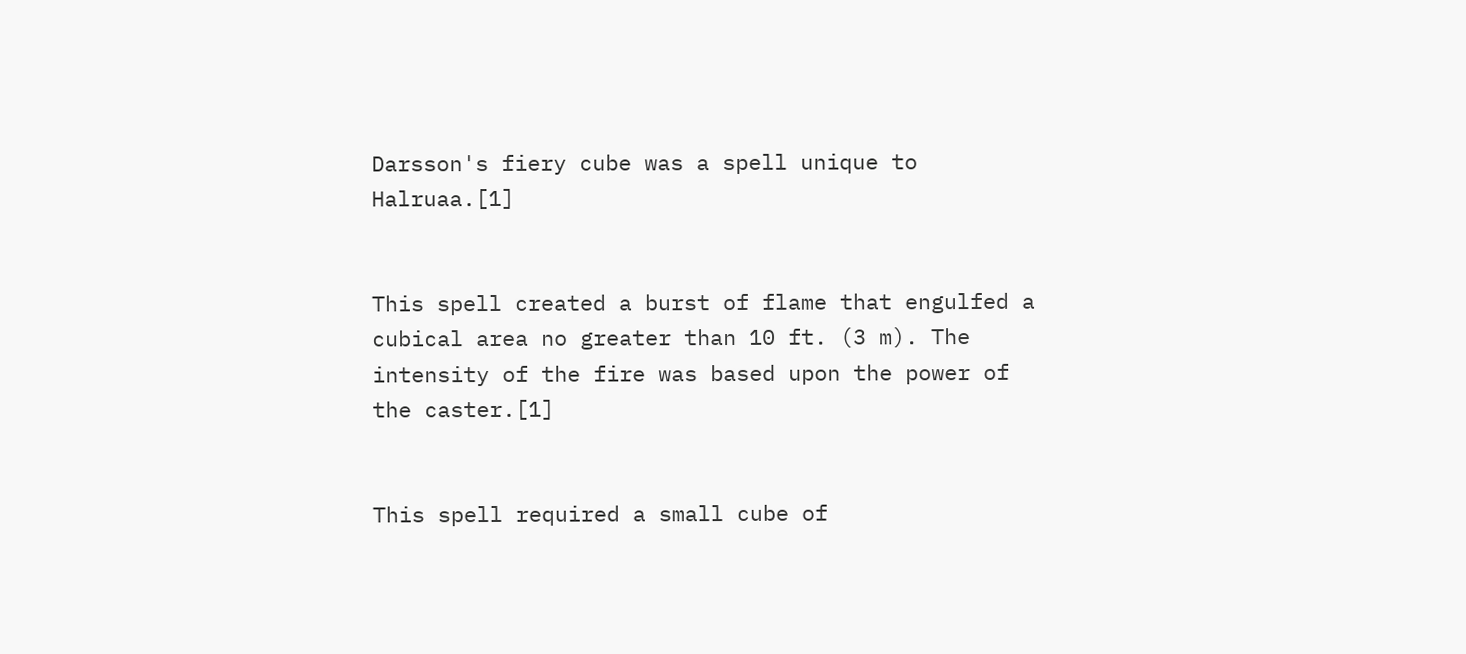Darsson's fiery cube was a spell unique to Halruaa.[1]


This spell created a burst of flame that engulfed a cubical area no greater than 10 ft. (3 m). The intensity of the fire was based upon the power of the caster.[1]


This spell required a small cube of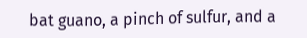bat guano, a pinch of sulfur, and a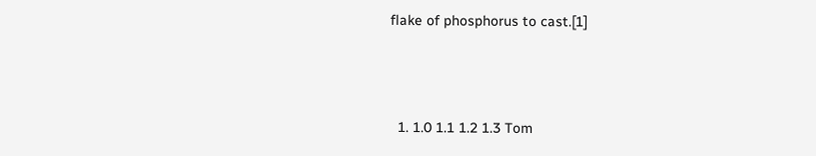flake of phosphorus to cast.[1]



  1. 1.0 1.1 1.2 1.3 Tom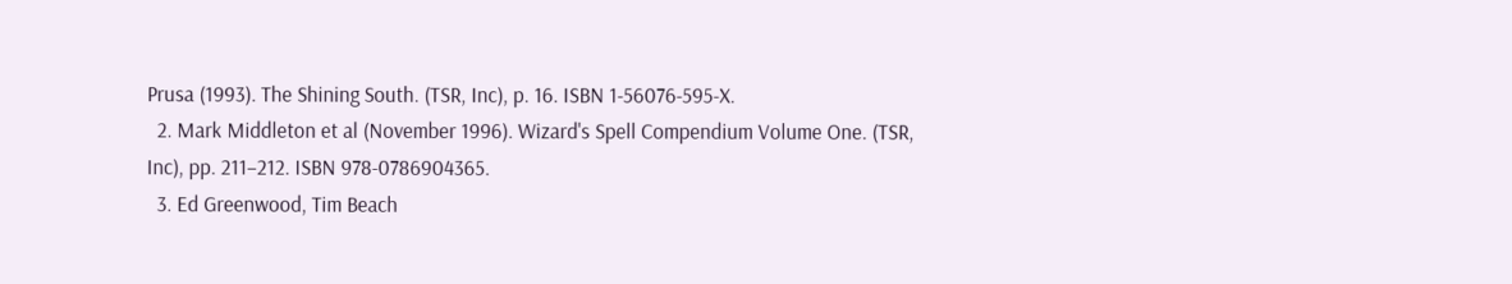Prusa (1993). The Shining South. (TSR, Inc), p. 16. ISBN 1-56076-595-X.
  2. Mark Middleton et al (November 1996). Wizard's Spell Compendium Volume One. (TSR, Inc), pp. 211–212. ISBN 978-0786904365.
  3. Ed Greenwood, Tim Beach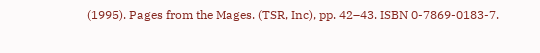(1995). Pages from the Mages. (TSR, Inc), pp. 42–43. ISBN 0-7869-0183-7.